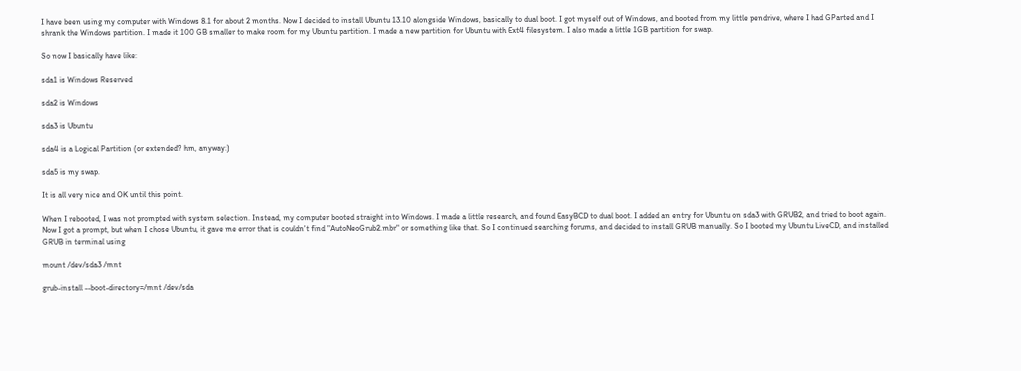I have been using my computer with Windows 8.1 for about 2 months. Now I decided to install Ubuntu 13.10 alongside Windows, basically to dual boot. I got myself out of Windows, and booted from my little pendrive, where I had GParted and I shrank the Windows partition. I made it 100 GB smaller to make room for my Ubuntu partition. I made a new partition for Ubuntu with Ext4 filesystem. I also made a little 1GB partition for swap.

So now I basically have like:

sda1 is Windows Reserved

sda2 is Windows

sda3 is Ubuntu

sda4 is a Logical Partition (or extended? hm, anyway:)

sda5 is my swap.

It is all very nice and OK until this point.

When I rebooted, I was not prompted with system selection. Instead, my computer booted straight into Windows. I made a little research, and found EasyBCD to dual boot. I added an entry for Ubuntu on sda3 with GRUB2, and tried to boot again. Now I got a prompt, but when I chose Ubuntu, it gave me error that is couldn't find "AutoNeoGrub2.mbr" or something like that. So I continued searching forums, and decided to install GRUB manually. So I booted my Ubuntu LiveCD, and installed GRUB in terminal using

mount /dev/sda3 /mnt

grub-install --boot-directory=/mnt /dev/sda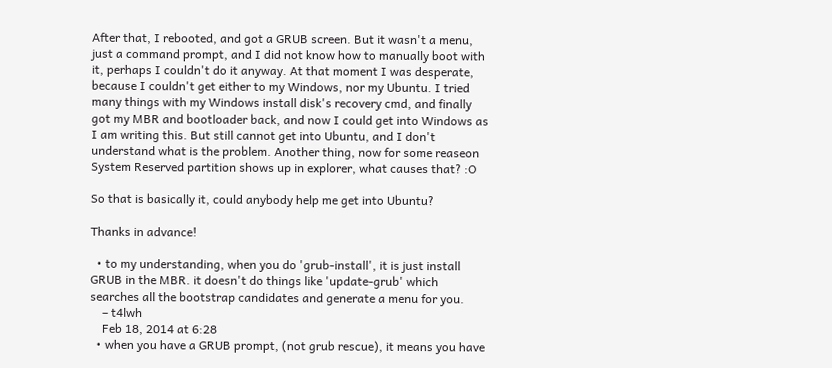After that, I rebooted, and got a GRUB screen. But it wasn't a menu, just a command prompt, and I did not know how to manually boot with it, perhaps I couldn't do it anyway. At that moment I was desperate, because I couldn't get either to my Windows, nor my Ubuntu. I tried many things with my Windows install disk's recovery cmd, and finally got my MBR and bootloader back, and now I could get into Windows as I am writing this. But still cannot get into Ubuntu, and I don't understand what is the problem. Another thing, now for some reaseon System Reserved partition shows up in explorer, what causes that? :O

So that is basically it, could anybody help me get into Ubuntu?

Thanks in advance!

  • to my understanding, when you do 'grub-install', it is just install GRUB in the MBR. it doesn't do things like 'update-grub' which searches all the bootstrap candidates and generate a menu for you.
    – t4lwh
    Feb 18, 2014 at 6:28
  • when you have a GRUB prompt, (not grub rescue), it means you have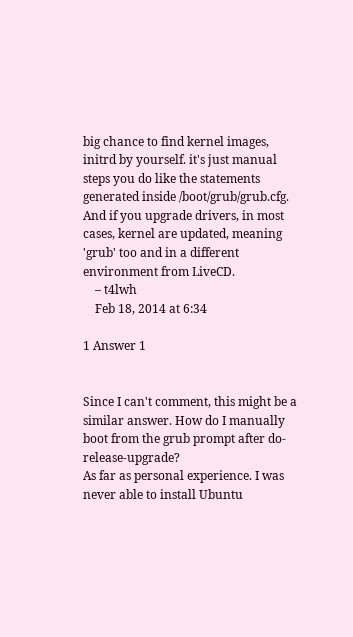big chance to find kernel images, initrd by yourself. it's just manual steps you do like the statements generated inside /boot/grub/grub.cfg. And if you upgrade drivers, in most cases, kernel are updated, meaning 'grub' too and in a different environment from LiveCD.
    – t4lwh
    Feb 18, 2014 at 6:34

1 Answer 1


Since I can't comment, this might be a similar answer. How do I manually boot from the grub prompt after do-release-upgrade?
As far as personal experience. I was never able to install Ubuntu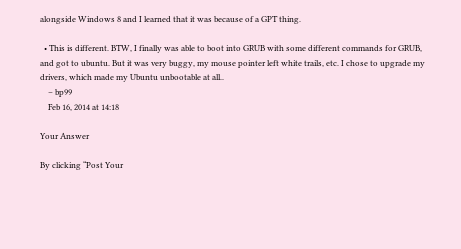alongside Windows 8 and I learned that it was because of a GPT thing.

  • This is different. BTW, I finally was able to boot into GRUB with some different commands for GRUB, and got to ubuntu. But it was very buggy, my mouse pointer left white trails, etc. I chose to upgrade my drivers, which made my Ubuntu unbootable at all..
    – bp99
    Feb 16, 2014 at 14:18

Your Answer

By clicking “Post Your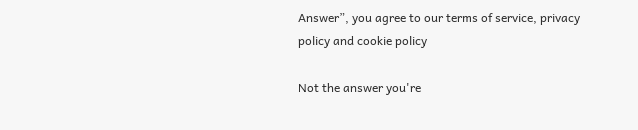Answer”, you agree to our terms of service, privacy policy and cookie policy

Not the answer you're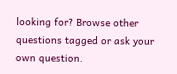looking for? Browse other questions tagged or ask your own question.